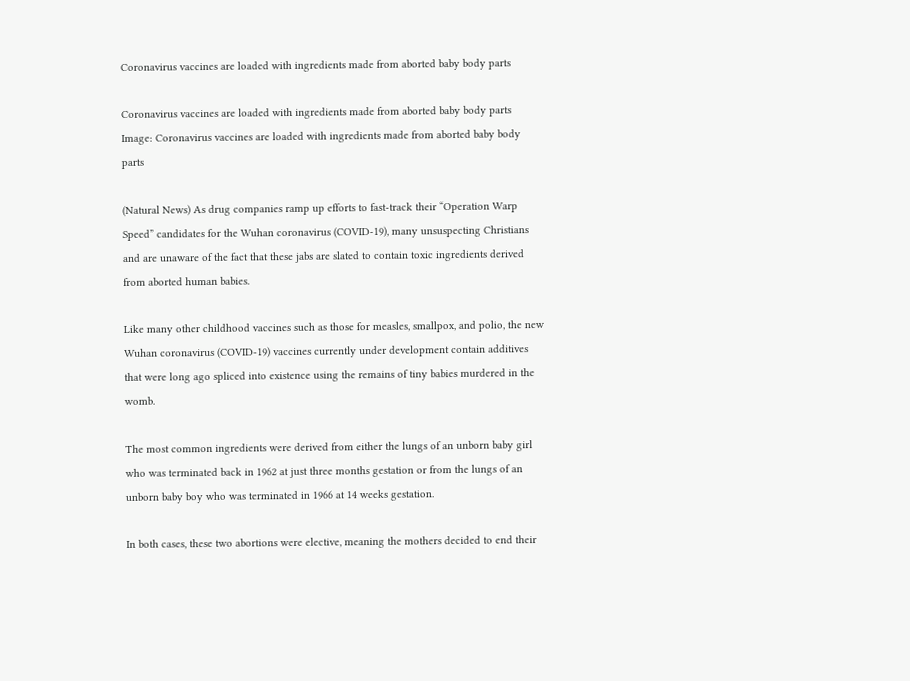Coronavirus vaccines are loaded with ingredients made from aborted baby body parts

Coronavirus vaccines are loaded with ingredients made from aborted baby body parts
Image: Coronavirus vaccines are loaded with ingredients made from aborted baby body parts

(Natural News) As drug companies ramp up efforts to fast-track their “Operation Warp Speed” candidates for the Wuhan coronavirus (COVID-19), many unsuspecting Christians and are unaware of the fact that these jabs are slated to contain toxic ingredients derived from aborted human babies.

Like many other childhood vaccines such as those for measles, smallpox, and polio, the new Wuhan coronavirus (COVID-19) vaccines currently under development contain additives that were long ago spliced into existence using the remains of tiny babies murdered in the womb.

The most common ingredients were derived from either the lungs of an unborn baby girl who was terminated back in 1962 at just three months gestation or from the lungs of an unborn baby boy who was terminated in 1966 at 14 weeks gestation.

In both cases, these two abortions were elective, meaning the mothers decided to end their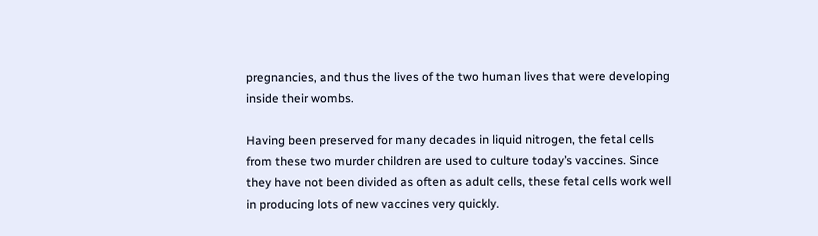pregnancies, and thus the lives of the two human lives that were developing inside their wombs.

Having been preserved for many decades in liquid nitrogen, the fetal cells from these two murder children are used to culture today’s vaccines. Since they have not been divided as often as adult cells, these fetal cells work well in producing lots of new vaccines very quickly.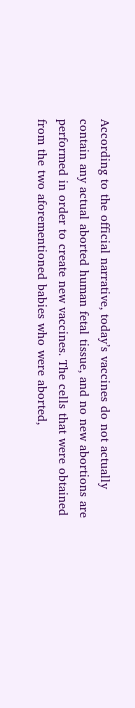According to the official narrative, today’s vaccines do not actually contain any actual aborted human fetal tissue, and no new abortions are performed in order to create new vaccines. The cells that were obtained from the two aforementioned babies who were aborted,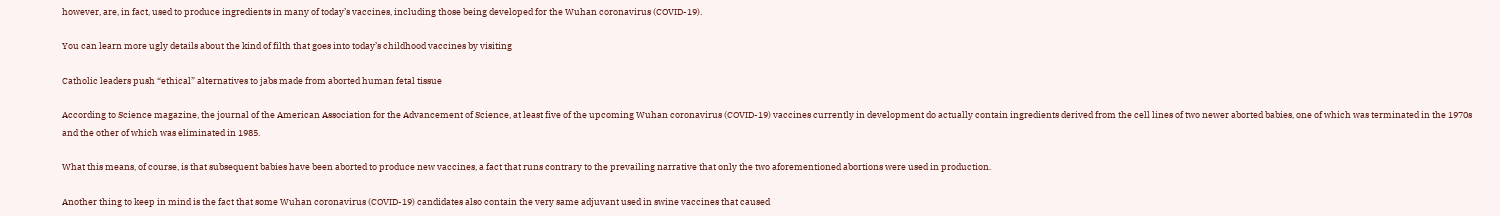however, are, in fact, used to produce ingredients in many of today’s vaccines, including those being developed for the Wuhan coronavirus (COVID-19).

You can learn more ugly details about the kind of filth that goes into today’s childhood vaccines by visiting

Catholic leaders push “ethical” alternatives to jabs made from aborted human fetal tissue

According to Science magazine, the journal of the American Association for the Advancement of Science, at least five of the upcoming Wuhan coronavirus (COVID-19) vaccines currently in development do actually contain ingredients derived from the cell lines of two newer aborted babies, one of which was terminated in the 1970s and the other of which was eliminated in 1985.

What this means, of course, is that subsequent babies have been aborted to produce new vaccines, a fact that runs contrary to the prevailing narrative that only the two aforementioned abortions were used in production.

Another thing to keep in mind is the fact that some Wuhan coronavirus (COVID-19) candidates also contain the very same adjuvant used in swine vaccines that caused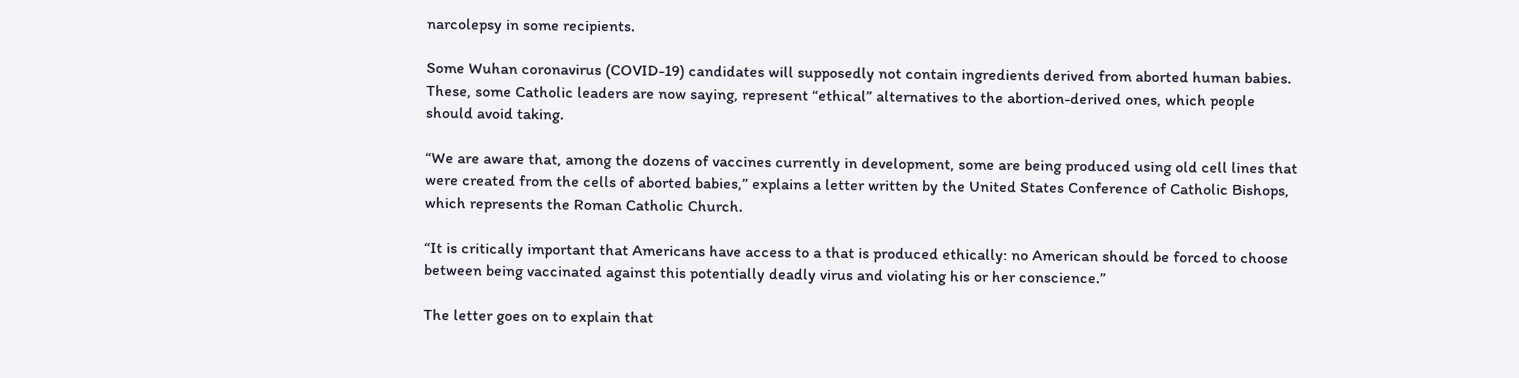narcolepsy in some recipients.

Some Wuhan coronavirus (COVID-19) candidates will supposedly not contain ingredients derived from aborted human babies. These, some Catholic leaders are now saying, represent “ethical” alternatives to the abortion-derived ones, which people should avoid taking.

“We are aware that, among the dozens of vaccines currently in development, some are being produced using old cell lines that were created from the cells of aborted babies,” explains a letter written by the United States Conference of Catholic Bishops, which represents the Roman Catholic Church.

“It is critically important that Americans have access to a that is produced ethically: no American should be forced to choose between being vaccinated against this potentially deadly virus and violating his or her conscience.”

The letter goes on to explain that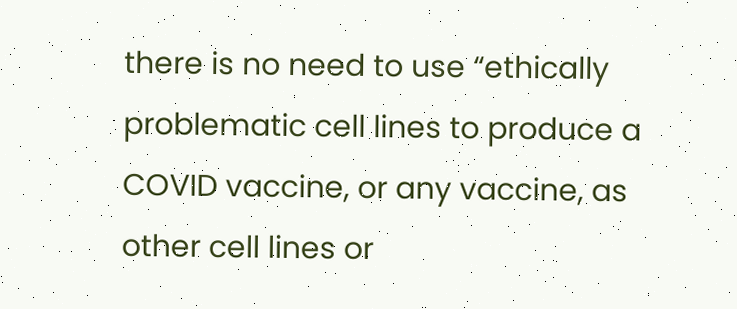there is no need to use “ethically problematic cell lines to produce a COVID vaccine, or any vaccine, as other cell lines or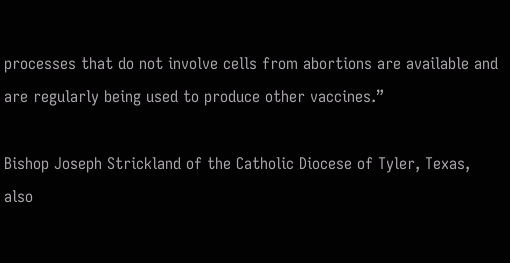processes that do not involve cells from abortions are available and are regularly being used to produce other vaccines.”

Bishop Joseph Strickland of the Catholic Diocese of Tyler, Texas, also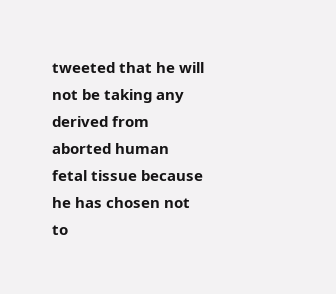tweeted that he will not be taking any derived from aborted human fetal tissue because he has chosen not to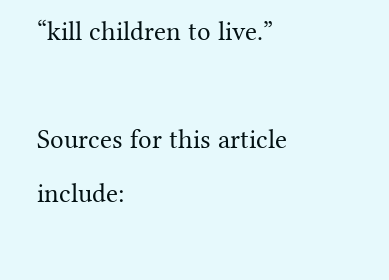“kill children to live.”

Sources for this article include: